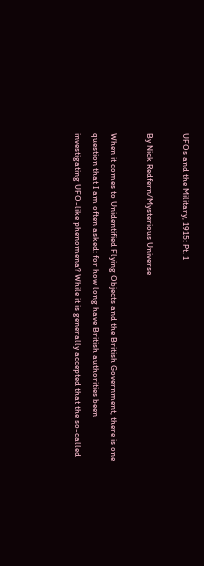UFOs and the Military, 1915: Pt. 1

By Nick Redfern/Mysterious Universe

When it comes to Unidentified Flying Objects and the British Government, there is one question that I am often asked: for how long have British authorities been investigating UFO-like phenomena? While it is generally accepted that the so-called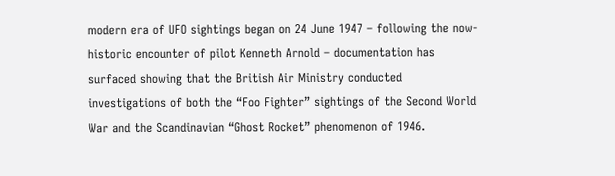modern era of UFO sightings began on 24 June 1947 – following the now-historic encounter of pilot Kenneth Arnold – documentation has surfaced showing that the British Air Ministry conducted investigations of both the “Foo Fighter” sightings of the Second World War and the Scandinavian “Ghost Rocket” phenomenon of 1946.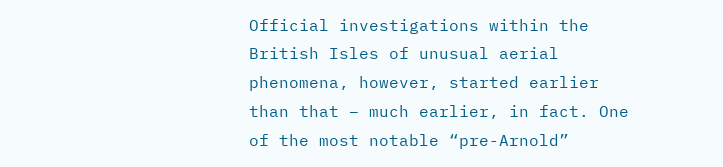Official investigations within the British Isles of unusual aerial phenomena, however, started earlier than that – much earlier, in fact. One of the most notable “pre-Arnold”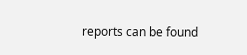reports can be found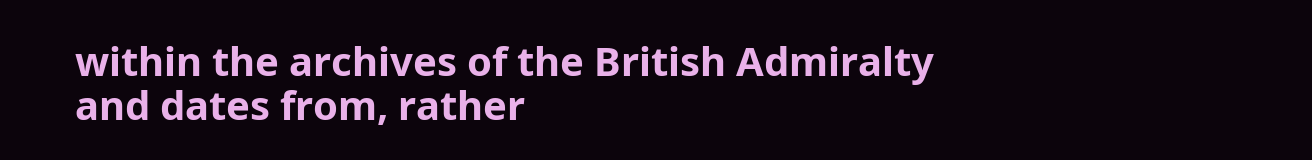within the archives of the British Admiralty and dates from, rather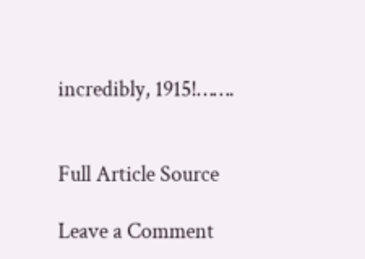incredibly, 1915!…….


Full Article Source

Leave a Comment